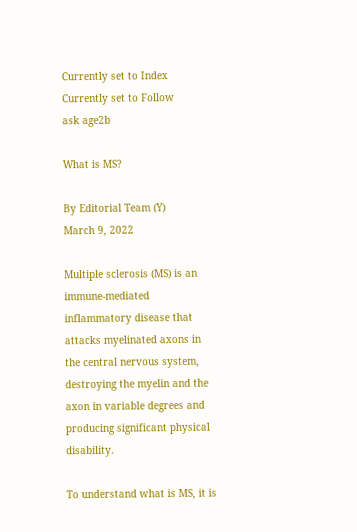Currently set to Index
Currently set to Follow
ask age2b

What is MS?

By Editorial Team (Y)
March 9, 2022

Multiple sclerosis (MS) is an immune-mediated inflammatory disease that attacks myelinated axons in the central nervous system, destroying the myelin and the axon in variable degrees and producing significant physical disability.

To understand what is MS, it is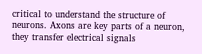critical to understand the structure of neurons. Axons are key parts of a neuron, they transfer electrical signals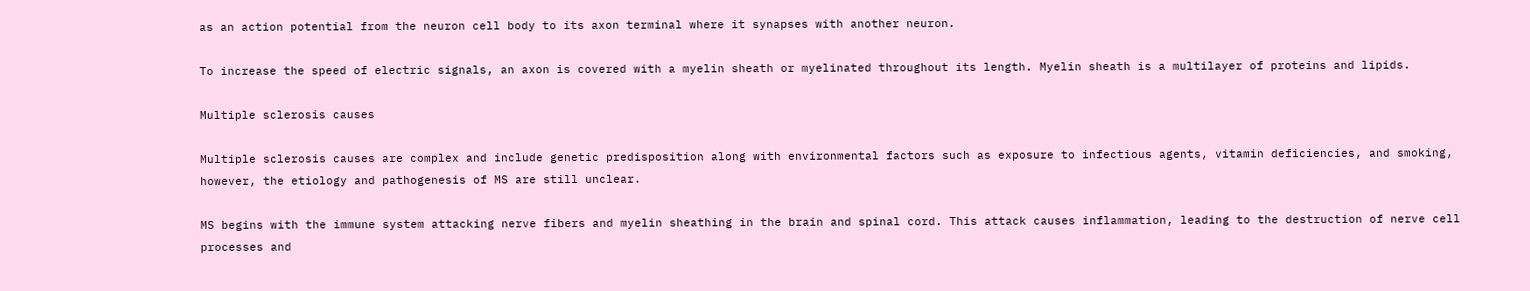as an action potential from the neuron cell body to its axon terminal where it synapses with another neuron.

To increase the speed of electric signals, an axon is covered with a myelin sheath or myelinated throughout its length. Myelin sheath is a multilayer of proteins and lipids.

Multiple sclerosis causes

Multiple sclerosis causes are complex and include genetic predisposition along with environmental factors such as exposure to infectious agents, vitamin deficiencies, and smoking, however, the etiology and pathogenesis of MS are still unclear.

MS begins with the immune system attacking nerve fibers and myelin sheathing in the brain and spinal cord. This attack causes inflammation, leading to the destruction of nerve cell processes and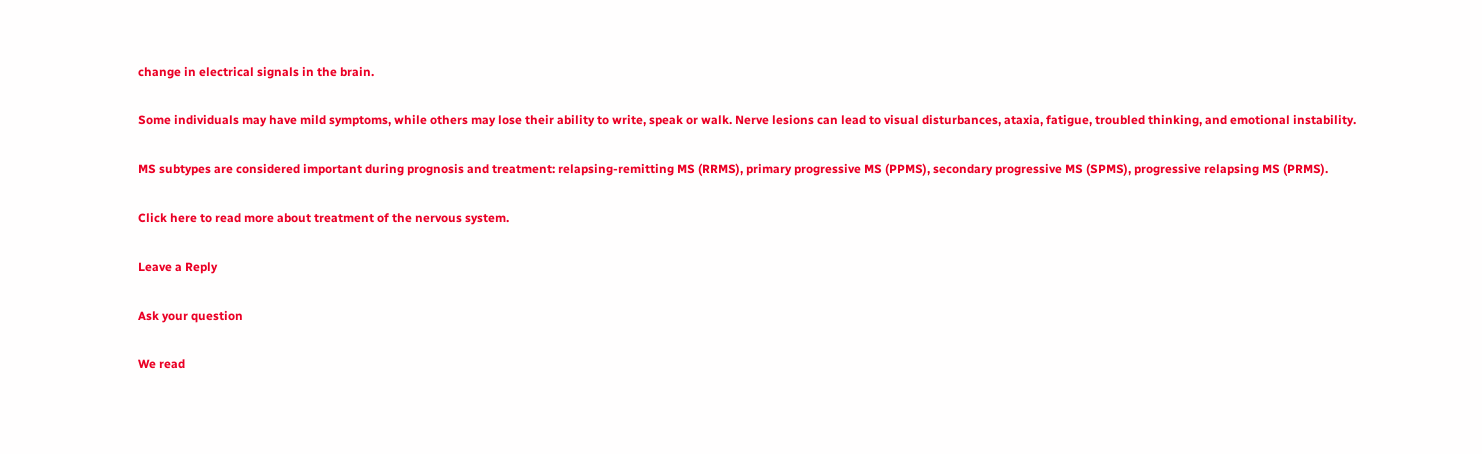change in electrical signals in the brain.

Some individuals may have mild symptoms, while others may lose their ability to write, speak or walk. Nerve lesions can lead to visual disturbances, ataxia, fatigue, troubled thinking, and emotional instability.

MS subtypes are considered important during prognosis and treatment: relapsing-remitting MS (RRMS), primary progressive MS (PPMS), secondary progressive MS (SPMS), progressive relapsing MS (PRMS).

Click here to read more about treatment of the nervous system.

Leave a Reply

Ask your question

We read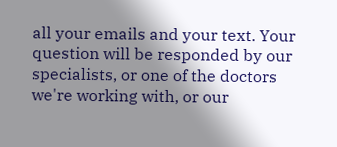all your emails and your text. Your question will be responded by our specialists, or one of the doctors we're working with, or our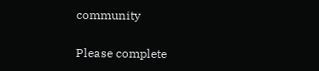community

Please complete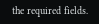the required fields.